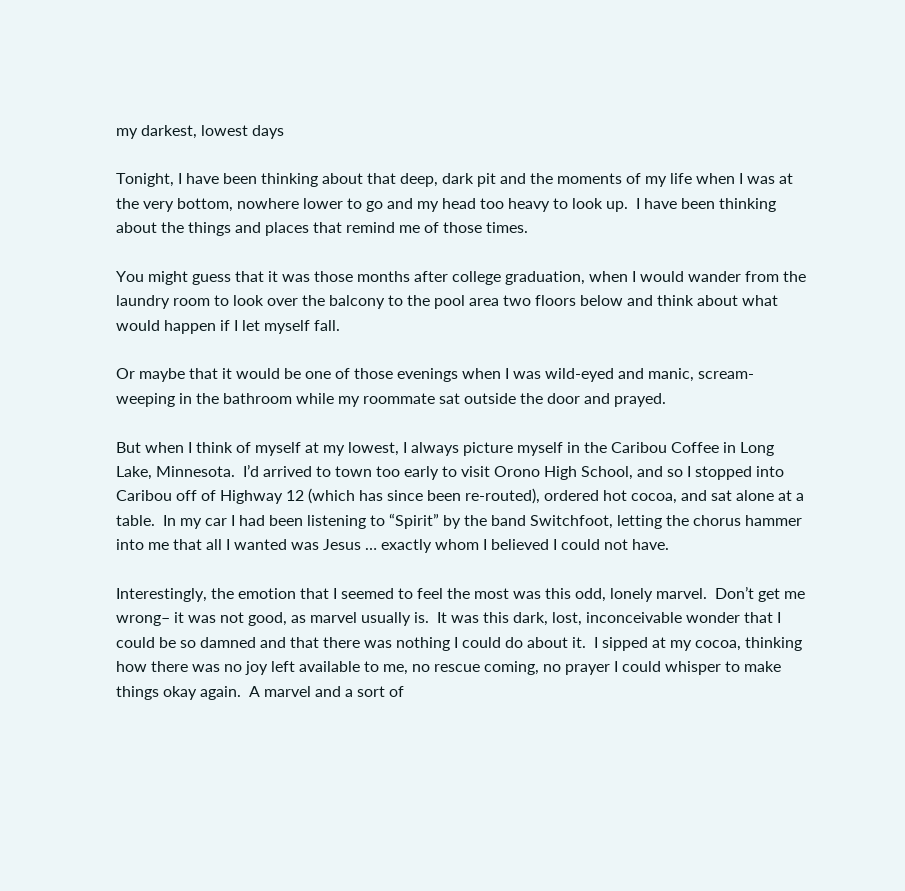my darkest, lowest days

Tonight, I have been thinking about that deep, dark pit and the moments of my life when I was at the very bottom, nowhere lower to go and my head too heavy to look up.  I have been thinking about the things and places that remind me of those times.

You might guess that it was those months after college graduation, when I would wander from the laundry room to look over the balcony to the pool area two floors below and think about what would happen if I let myself fall.

Or maybe that it would be one of those evenings when I was wild-eyed and manic, scream-weeping in the bathroom while my roommate sat outside the door and prayed.

But when I think of myself at my lowest, I always picture myself in the Caribou Coffee in Long Lake, Minnesota.  I’d arrived to town too early to visit Orono High School, and so I stopped into Caribou off of Highway 12 (which has since been re-routed), ordered hot cocoa, and sat alone at a table.  In my car I had been listening to “Spirit” by the band Switchfoot, letting the chorus hammer into me that all I wanted was Jesus … exactly whom I believed I could not have.

Interestingly, the emotion that I seemed to feel the most was this odd, lonely marvel.  Don’t get me wrong– it was not good, as marvel usually is.  It was this dark, lost, inconceivable wonder that I could be so damned and that there was nothing I could do about it.  I sipped at my cocoa, thinking how there was no joy left available to me, no rescue coming, no prayer I could whisper to make things okay again.  A marvel and a sort of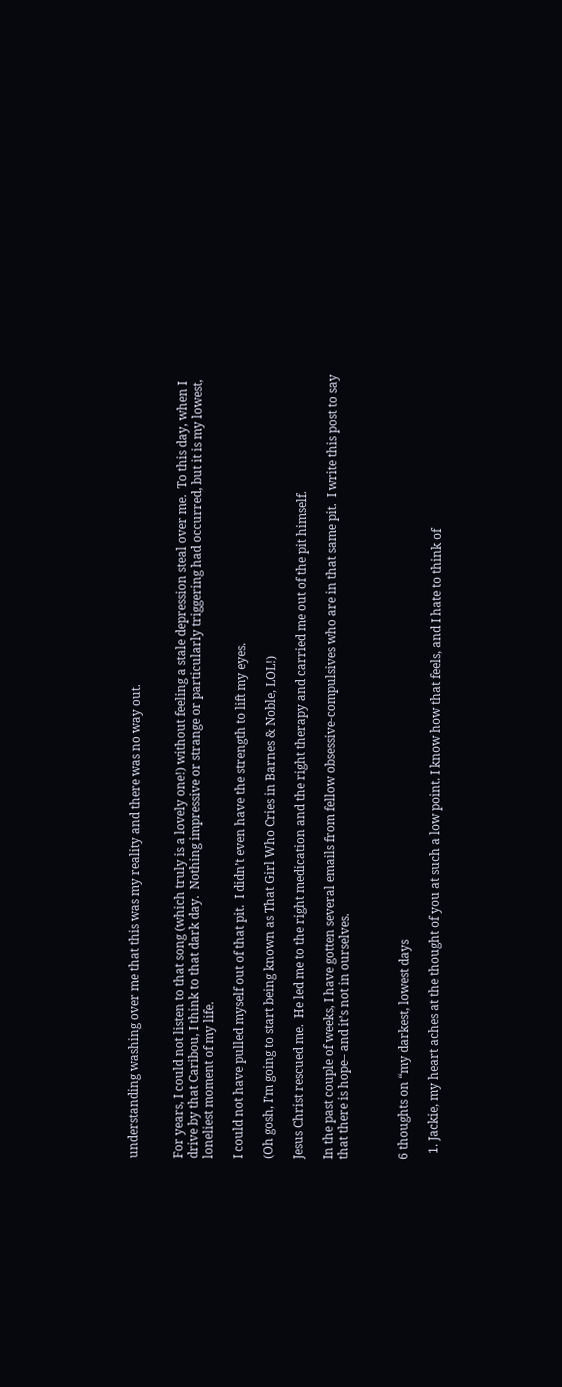understanding washing over me that this was my reality and there was no way out.


For years, I could not listen to that song (which truly is a lovely one!) without feeling a stale depression steal over me.  To this day, when I drive by that Caribou, I think to that dark day.  Nothing impressive or strange or particularly triggering had occurred, but it is my lowest, loneliest moment of my life.

I could not have pulled myself out of that pit.  I didn’t even have the strength to lift my eyes.

(Oh gosh, I’m going to start being known as That Girl Who Cries in Barnes & Noble, LOL!)

Jesus Christ rescued me.  He led me to the right medication and the right therapy and carried me out of the pit himself.

In the past couple of weeks, I have gotten several emails from fellow obsessive-compulsives who are in that same pit.  I write this post to say that there is hope– and it’s not in ourselves.



6 thoughts on “my darkest, lowest days

  1. Jackie, my heart aches at the thought of you at such a low point. I know how that feels, and I hate to think of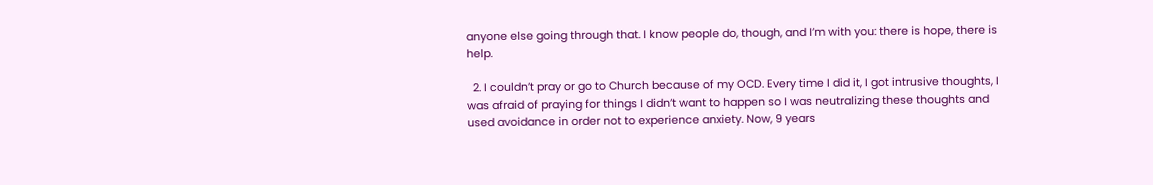anyone else going through that. I know people do, though, and I’m with you: there is hope, there is help.

  2. I couldn’t pray or go to Church because of my OCD. Every time I did it, I got intrusive thoughts, I was afraid of praying for things I didn’t want to happen so I was neutralizing these thoughts and used avoidance in order not to experience anxiety. Now, 9 years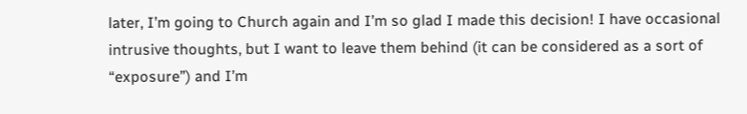later, I’m going to Church again and I’m so glad I made this decision! I have occasional intrusive thoughts, but I want to leave them behind (it can be considered as a sort of “exposure”) and I’m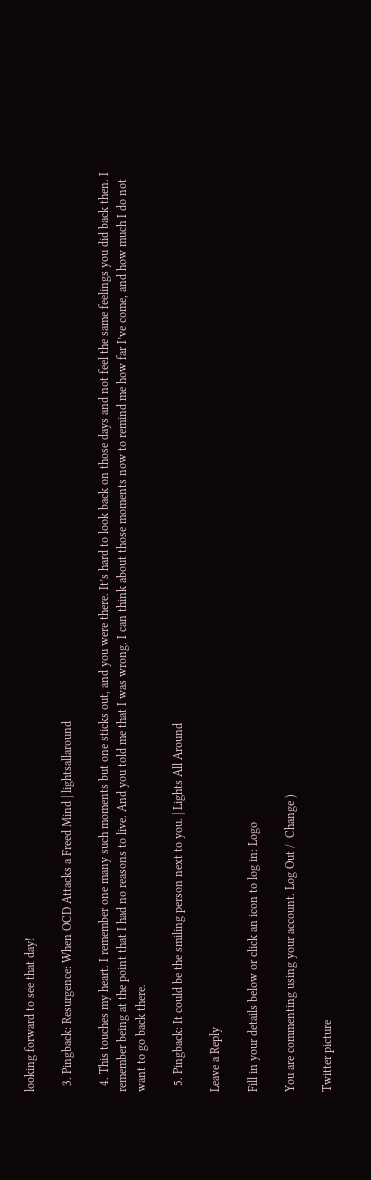looking forward to see that day!

  3. Pingback: Resurgence: When OCD Attacks a Freed Mind | lightsallaround

  4. This touches my heart. I remember one many such moments but one sticks out, and you were there. It’s hard to look back on those days and not feel the same feelings you did back then. I remember being at the point that I had no reasons to live. And you told me that I was wrong. I can think about those moments now to remind me how far I’ve come, and how much I do not want to go back there.

  5. Pingback: It could be the smiling person next to you. | Lights All Around

Leave a Reply

Fill in your details below or click an icon to log in: Logo

You are commenting using your account. Log Out /  Change )

Twitter picture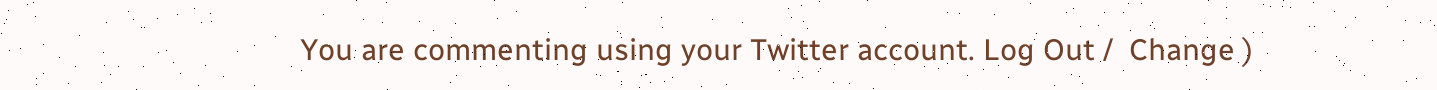You are commenting using your Twitter account. Log Out /  Change )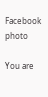Facebook photo

You are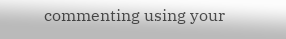commenting using your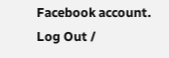Facebook account. Log Out /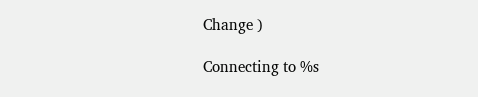Change )

Connecting to %s